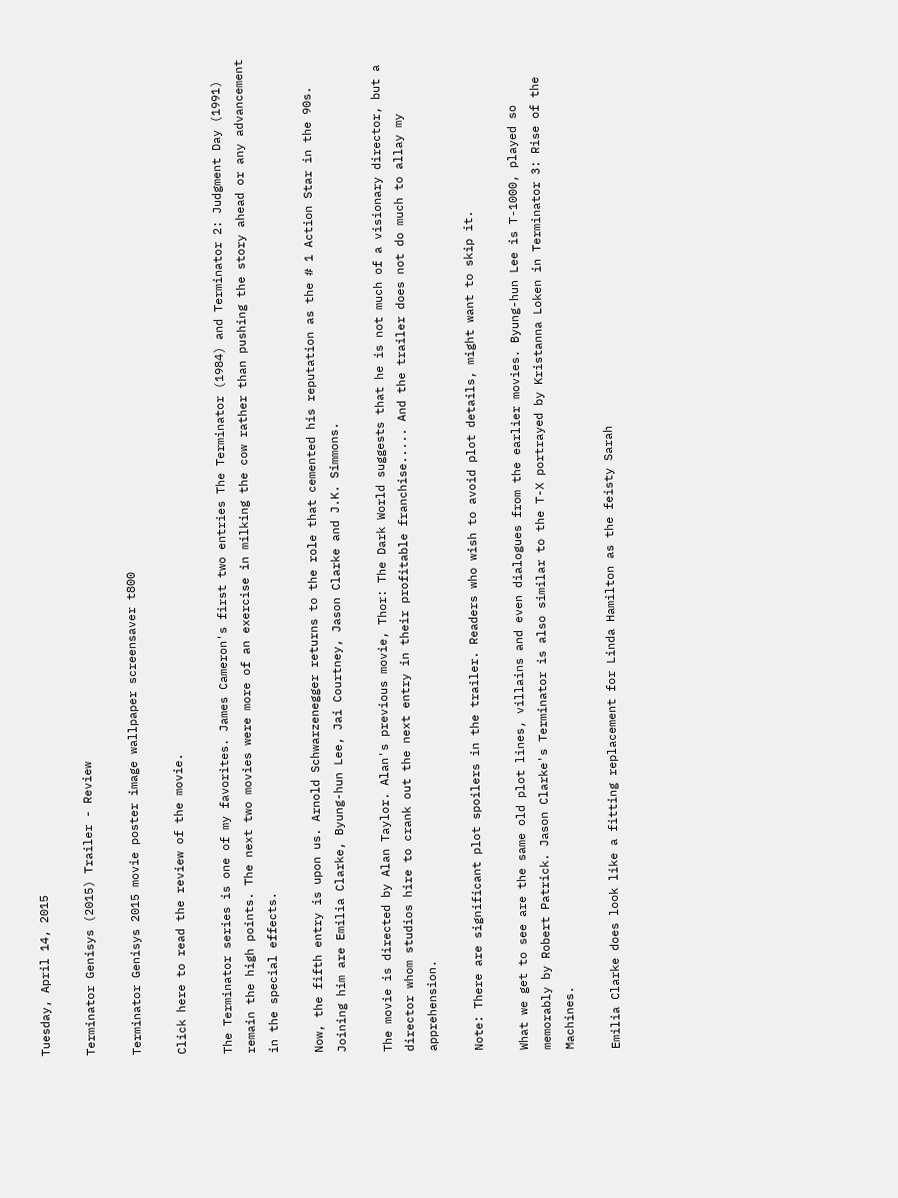Tuesday, April 14, 2015

Terminator Genisys (2015) Trailer - Review

Terminator Genisys 2015 movie poster image wallpaper screensaver t800

Click here to read the review of the movie.

The Terminator series is one of my favorites. James Cameron's first two entries The Terminator (1984) and Terminator 2: Judgment Day (1991) remain the high points. The next two movies were more of an exercise in milking the cow rather than pushing the story ahead or any advancement in the special effects.

Now, the fifth entry is upon us. Arnold Schwarzenegger returns to the role that cemented his reputation as the # 1 Action Star in the 90s. Joining him are Emilia Clarke, Byung-hun Lee, Jai Courtney, Jason Clarke and J.K. Simmons.

The movie is directed by Alan Taylor. Alan's previous movie, Thor: The Dark World suggests that he is not much of a visionary director, but a director whom studios hire to crank out the next entry in their profitable franchise..... And the trailer does not do much to allay my apprehension.

Note: There are significant plot spoilers in the trailer. Readers who wish to avoid plot details, might want to skip it.

What we get to see are the same old plot lines, villains and even dialogues from the earlier movies. Byung-hun Lee is T-1000, played so memorably by Robert Patrick. Jason Clarke's Terminator is also similar to the T-X portrayed by Kristanna Loken in Terminator 3: Rise of the Machines.

Emilia Clarke does look like a fitting replacement for Linda Hamilton as the feisty Sarah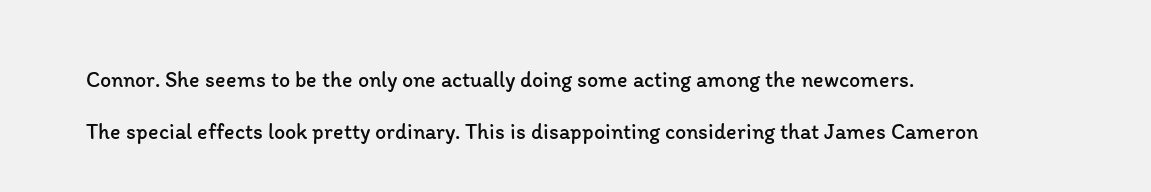Connor. She seems to be the only one actually doing some acting among the newcomers.

The special effects look pretty ordinary. This is disappointing considering that James Cameron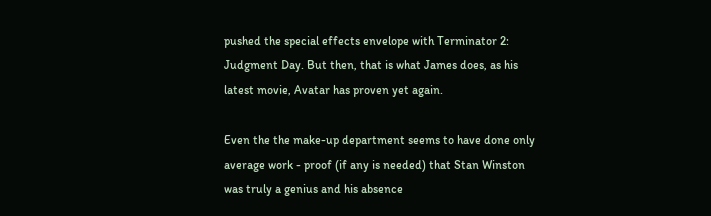pushed the special effects envelope with Terminator 2: Judgment Day. But then, that is what James does, as his latest movie, Avatar has proven yet again.

Even the the make-up department seems to have done only average work - proof (if any is needed) that Stan Winston was truly a genius and his absence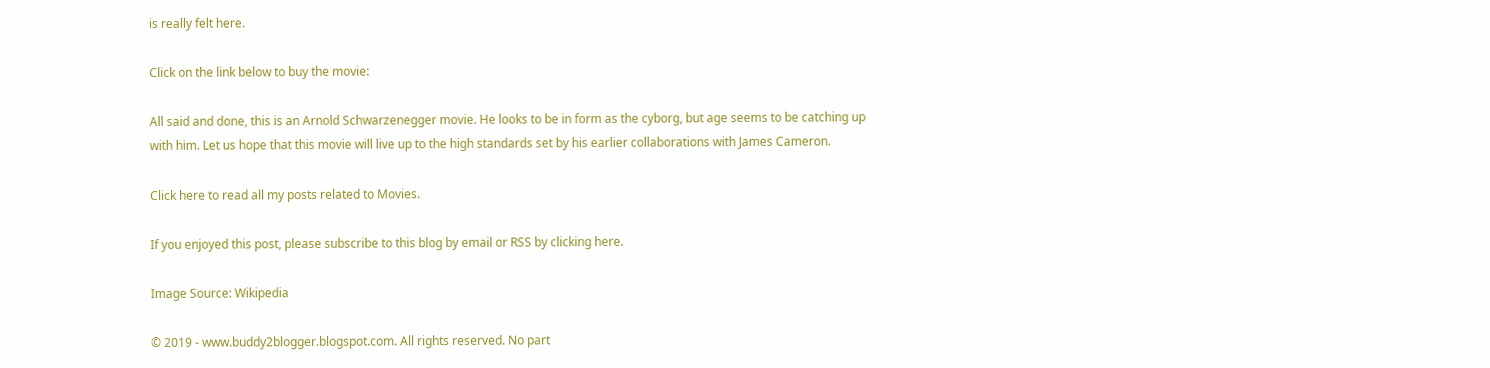is really felt here.

Click on the link below to buy the movie:

All said and done, this is an Arnold Schwarzenegger movie. He looks to be in form as the cyborg, but age seems to be catching up with him. Let us hope that this movie will live up to the high standards set by his earlier collaborations with James Cameron.

Click here to read all my posts related to Movies.

If you enjoyed this post, please subscribe to this blog by email or RSS by clicking here.

Image Source: Wikipedia

© 2019 - www.buddy2blogger.blogspot.com. All rights reserved. No part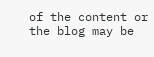of the content or the blog may be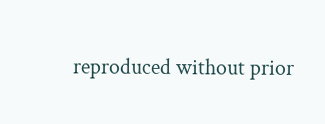reproduced without prior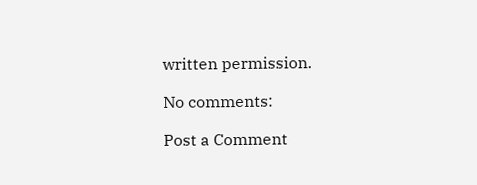written permission.

No comments:

Post a Comment